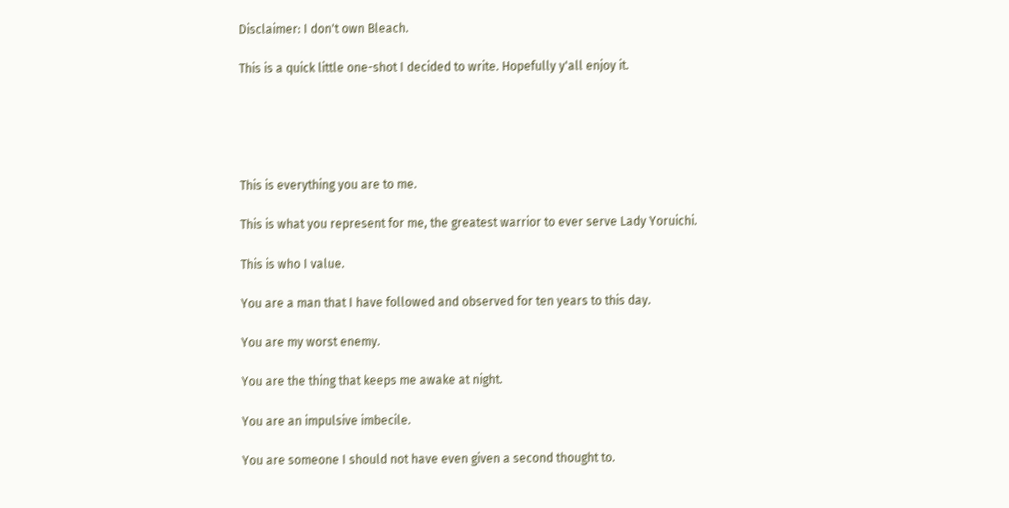Disclaimer: I don't own Bleach.

This is a quick little one-shot I decided to write. Hopefully y'all enjoy it.





This is everything you are to me.

This is what you represent for me, the greatest warrior to ever serve Lady Yoruichi.

This is who I value.

You are a man that I have followed and observed for ten years to this day.

You are my worst enemy.

You are the thing that keeps me awake at night.

You are an impulsive imbecile.

You are someone I should not have even given a second thought to.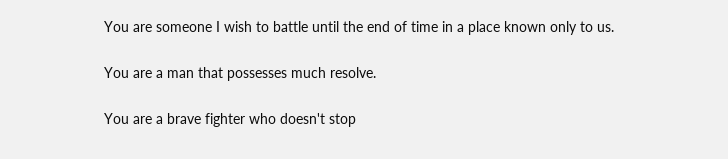You are someone I wish to battle until the end of time in a place known only to us.

You are a man that possesses much resolve.

You are a brave fighter who doesn't stop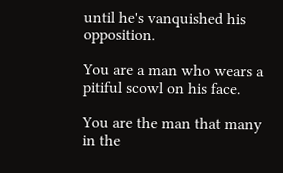until he's vanquished his opposition.

You are a man who wears a pitiful scowl on his face.

You are the man that many in the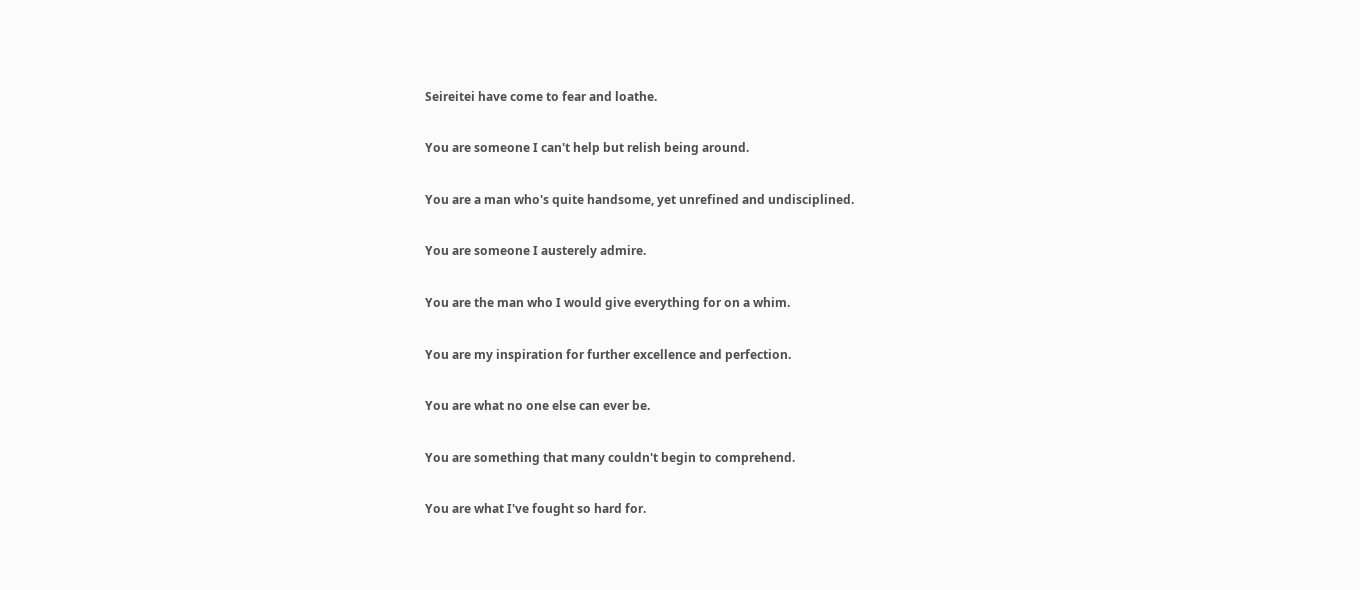Seireitei have come to fear and loathe.

You are someone I can't help but relish being around.

You are a man who's quite handsome, yet unrefined and undisciplined.

You are someone I austerely admire.

You are the man who I would give everything for on a whim.

You are my inspiration for further excellence and perfection.

You are what no one else can ever be.

You are something that many couldn't begin to comprehend.

You are what I've fought so hard for.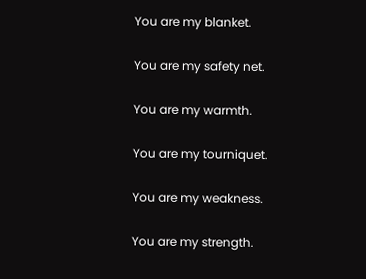You are my blanket.

You are my safety net.

You are my warmth.

You are my tourniquet.

You are my weakness.

You are my strength.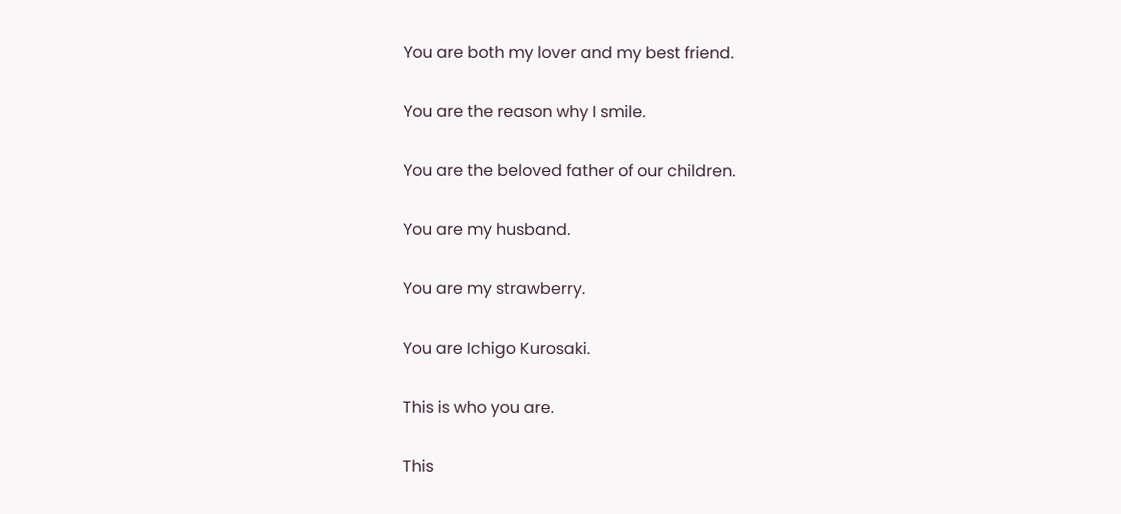You are both my lover and my best friend.

You are the reason why I smile.

You are the beloved father of our children.

You are my husband.

You are my strawberry.

You are Ichigo Kurosaki.

This is who you are.

This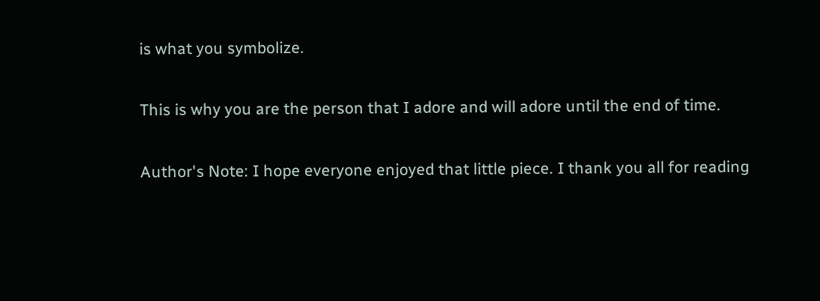is what you symbolize.

This is why you are the person that I adore and will adore until the end of time.

Author's Note: I hope everyone enjoyed that little piece. I thank you all for reading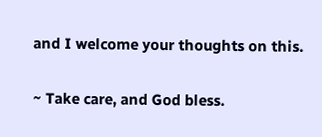and I welcome your thoughts on this.

~ Take care, and God bless.